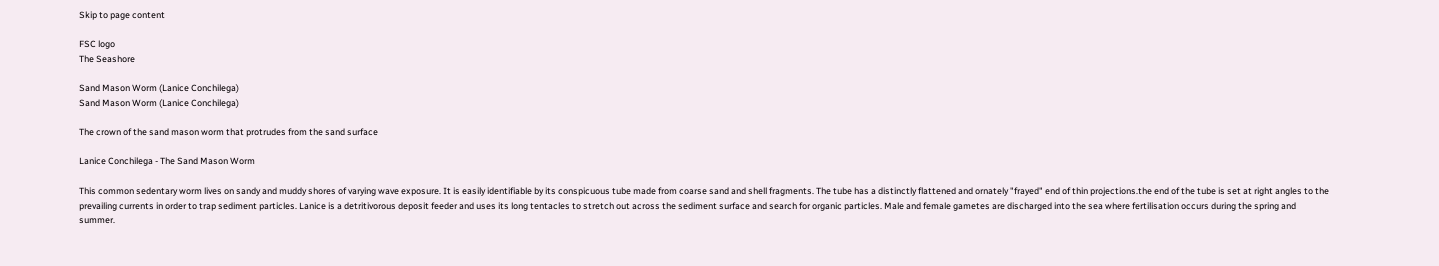Skip to page content

FSC logo
The Seashore

Sand Mason Worm (Lanice Conchilega)
Sand Mason Worm (Lanice Conchilega)

The crown of the sand mason worm that protrudes from the sand surface

Lanice Conchilega - The Sand Mason Worm

This common sedentary worm lives on sandy and muddy shores of varying wave exposure. It is easily identifiable by its conspicuous tube made from coarse sand and shell fragments. The tube has a distinctly flattened and ornately "frayed" end of thin projections.the end of the tube is set at right angles to the prevailing currents in order to trap sediment particles. Lanice is a detritivorous deposit feeder and uses its long tentacles to stretch out across the sediment surface and search for organic particles. Male and female gametes are discharged into the sea where fertilisation occurs during the spring and summer.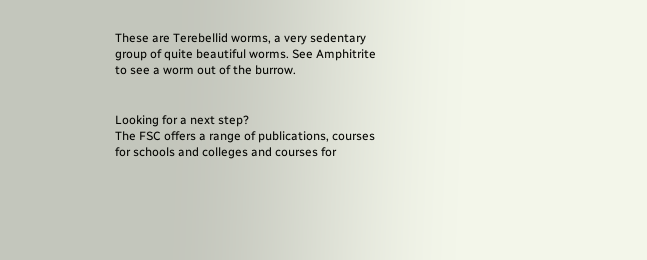These are Terebellid worms, a very sedentary group of quite beautiful worms. See Amphitrite to see a worm out of the burrow.


Looking for a next step?
The FSC offers a range of publications, courses for schools and colleges and courses for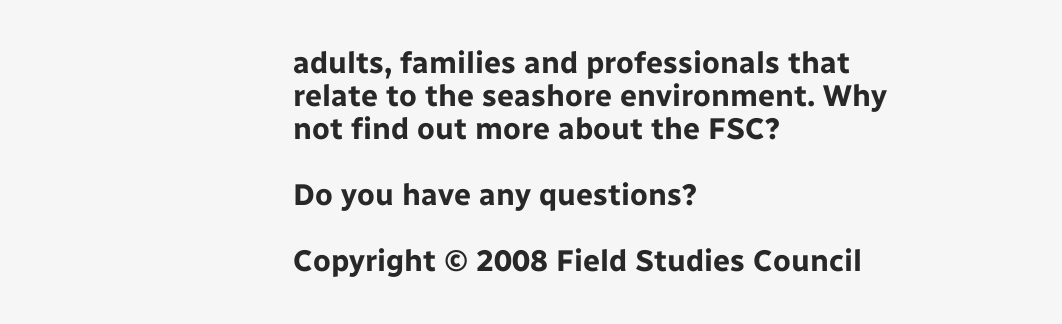adults, families and professionals that relate to the seashore environment. Why not find out more about the FSC?

Do you have any questions?

Copyright © 2008 Field Studies Council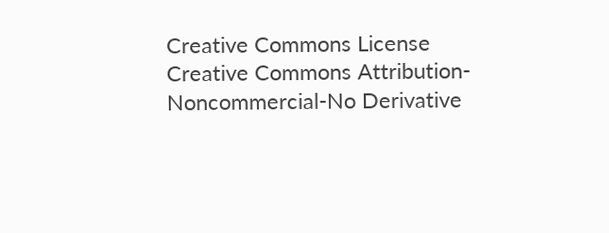Creative Commons License
Creative Commons Attribution-Noncommercial-No Derivative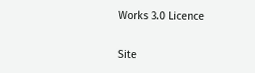Works 3.0 Licence

Site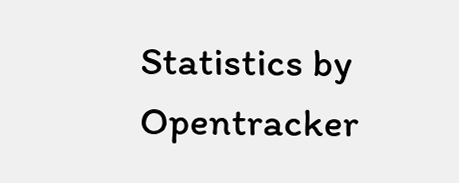Statistics by Opentracker